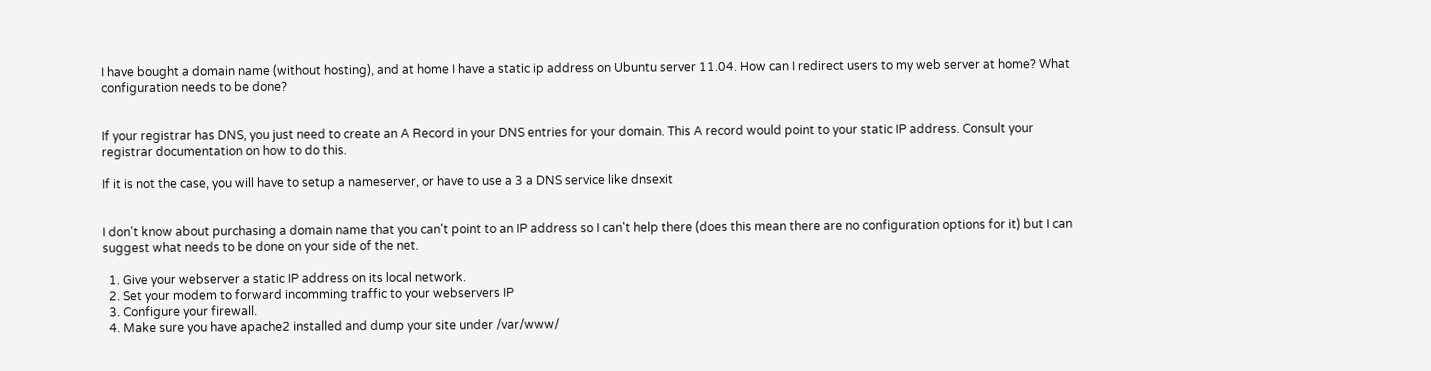I have bought a domain name (without hosting), and at home I have a static ip address on Ubuntu server 11.04. How can I redirect users to my web server at home? What configuration needs to be done?


If your registrar has DNS, you just need to create an A Record in your DNS entries for your domain. This A record would point to your static IP address. Consult your registrar documentation on how to do this.

If it is not the case, you will have to setup a nameserver, or have to use a 3 a DNS service like dnsexit


I don't know about purchasing a domain name that you can't point to an IP address so I can't help there (does this mean there are no configuration options for it) but I can suggest what needs to be done on your side of the net.

  1. Give your webserver a static IP address on its local network.
  2. Set your modem to forward incomming traffic to your webservers IP
  3. Configure your firewall.
  4. Make sure you have apache2 installed and dump your site under /var/www/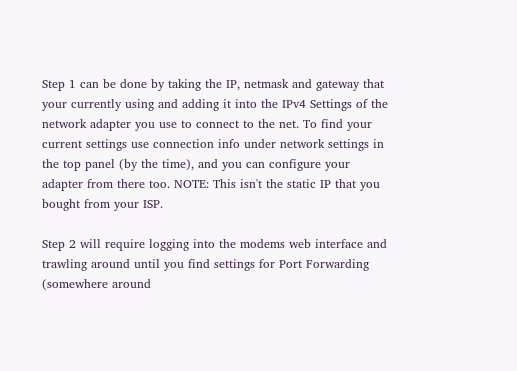Step 1 can be done by taking the IP, netmask and gateway that your currently using and adding it into the IPv4 Settings of the network adapter you use to connect to the net. To find your current settings use connection info under network settings in the top panel (by the time), and you can configure your adapter from there too. NOTE: This isn't the static IP that you bought from your ISP.

Step 2 will require logging into the modems web interface and trawling around until you find settings for Port Forwarding (somewhere around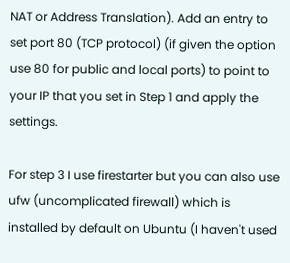NAT or Address Translation). Add an entry to set port 80 (TCP protocol) (if given the option use 80 for public and local ports) to point to your IP that you set in Step 1 and apply the settings.

For step 3 I use firestarter but you can also use ufw (uncomplicated firewall) which is installed by default on Ubuntu (I haven't used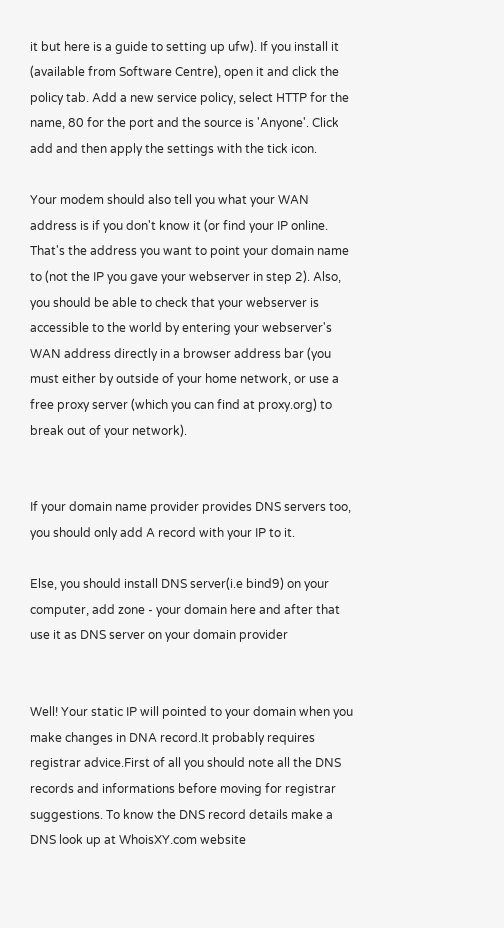it but here is a guide to setting up ufw). If you install it (available from Software Centre), open it and click the policy tab. Add a new service policy, select HTTP for the name, 80 for the port and the source is 'Anyone'. Click add and then apply the settings with the tick icon.

Your modem should also tell you what your WAN address is if you don't know it (or find your IP online. That's the address you want to point your domain name to (not the IP you gave your webserver in step 2). Also, you should be able to check that your webserver is accessible to the world by entering your webserver's WAN address directly in a browser address bar (you must either by outside of your home network, or use a free proxy server (which you can find at proxy.org) to break out of your network).


If your domain name provider provides DNS servers too, you should only add A record with your IP to it.

Else, you should install DNS server(i.e bind9) on your computer, add zone - your domain here and after that use it as DNS server on your domain provider


Well! Your static IP will pointed to your domain when you make changes in DNA record.It probably requires registrar advice.First of all you should note all the DNS records and informations before moving for registrar suggestions. To know the DNS record details make a DNS look up at WhoisXY.com website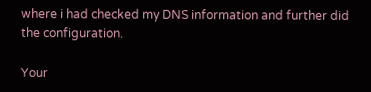where i had checked my DNS information and further did the configuration.

Your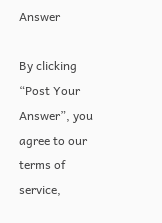Answer

By clicking “Post Your Answer”, you agree to our terms of service,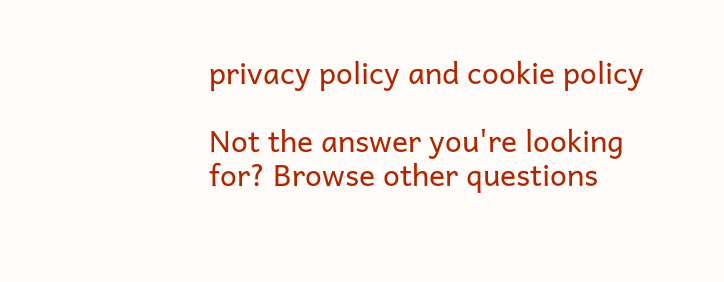privacy policy and cookie policy

Not the answer you're looking for? Browse other questions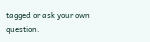tagged or ask your own question.